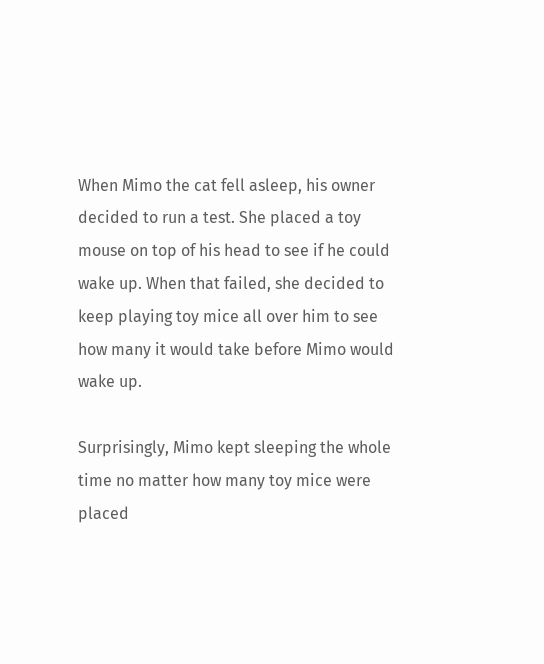When Mimo the cat fell asleep, his owner decided to run a test. She placed a toy mouse on top of his head to see if he could wake up. When that failed, she decided to keep playing toy mice all over him to see how many it would take before Mimo would wake up.

Surprisingly, Mimo kept sleeping the whole time no matter how many toy mice were placed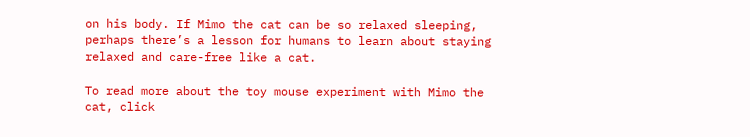on his body. If Mimo the cat can be so relaxed sleeping, perhaps there’s a lesson for humans to learn about staying relaxed and care-free like a cat.

To read more about the toy mouse experiment with Mimo the cat, click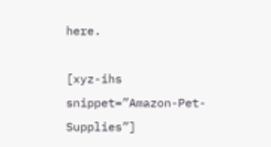here.

[xyz-ihs snippet=”Amazon-Pet-Supplies”]